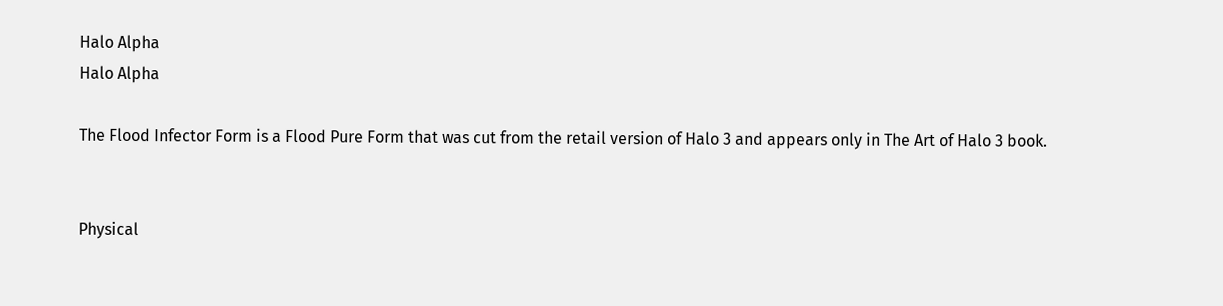Halo Alpha
Halo Alpha

The Flood Infector Form is a Flood Pure Form that was cut from the retail version of Halo 3 and appears only in The Art of Halo 3 book.


Physical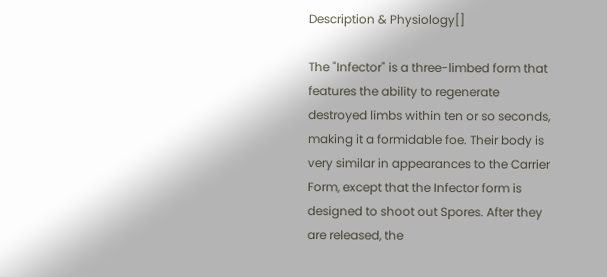Description & Physiology[]

The "Infector" is a three-limbed form that features the ability to regenerate destroyed limbs within ten or so seconds, making it a formidable foe. Their body is very similar in appearances to the Carrier Form, except that the Infector form is designed to shoot out Spores. After they are released, the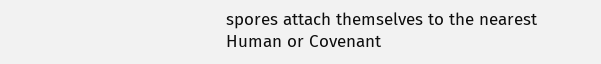spores attach themselves to the nearest Human or Covenant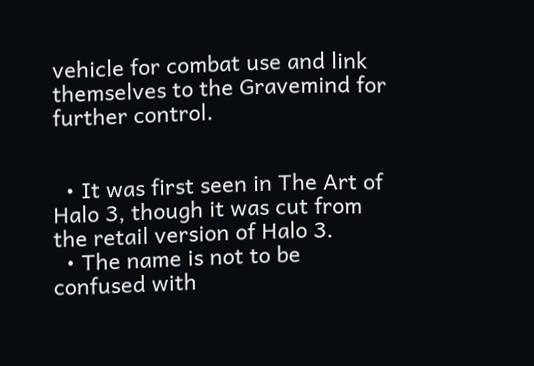vehicle for combat use and link themselves to the Gravemind for further control.


  • It was first seen in The Art of Halo 3, though it was cut from the retail version of Halo 3.
  • The name is not to be confused with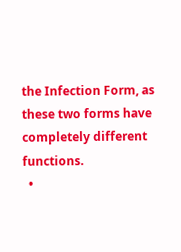the Infection Form, as these two forms have completely different functions.
  •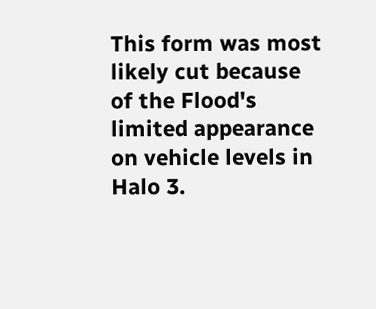This form was most likely cut because of the Flood's limited appearance on vehicle levels in Halo 3.